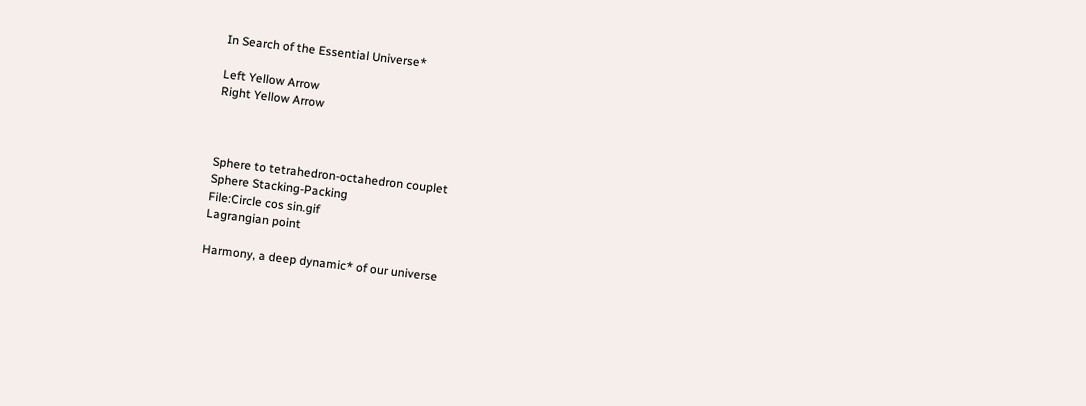In Search of the Essential Universe*

Left Yellow Arrow
Right Yellow Arrow



Sphere to tetrahedron-octahedron couplet
Sphere Stacking-Packing
File:Circle cos sin.gif
Lagrangian point

Harmony, a deep dynamic* of our universe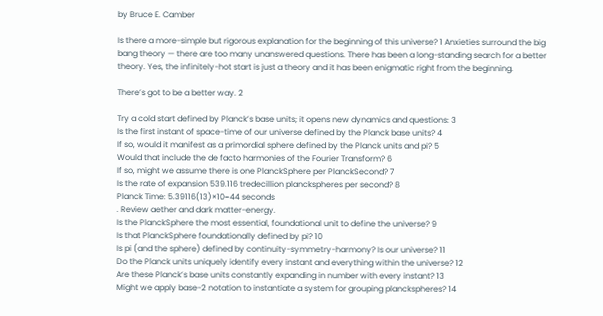by Bruce E. Camber

Is there a more-simple but rigorous explanation for the beginning of this universe? 1 Anxieties surround the big bang theory — there are too many unanswered questions. There has been a long-standing search for a better theory. Yes, the infinitely-hot start is just a theory and it has been enigmatic right from the beginning.

There’s got to be a better way. 2

Try a cold start defined by Planck’s base units; it opens new dynamics and questions: 3
Is the first instant of space-time of our universe defined by the Planck base units? 4
If so, would it manifest as a primordial sphere defined by the Planck units and pi? 5
Would that include the de facto harmonies of the Fourier Transform? 6
If so, might we assume there is one PlanckSphere per PlanckSecond? 7
Is the rate of expansion 539.116 tredecillion planckspheres per second? 8
Planck Time: 5.39116(13)×10−44 seconds
. Review aether and dark matter-energy.
Is the PlanckSphere the most essential, foundational unit to define the universe? 9
Is that PlanckSphere foundationally defined by pi? 10
Is pi (and the sphere) defined by continuity-symmetry-harmony? Is our universe? 11
Do the Planck units uniquely identify every instant and everything within the universe? 12
Are these Planck’s base units constantly expanding in number with every instant? 13
Might we apply base-2 notation to instantiate a system for grouping planckspheres? 14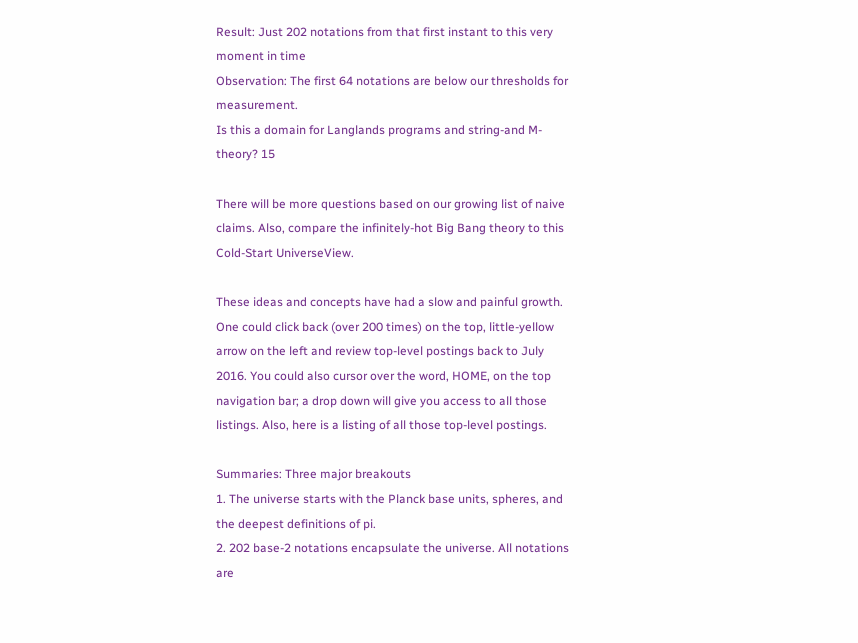Result: Just 202 notations from that first instant to this very moment in time
Observation: The first 64 notations are below our thresholds for measurement.
Is this a domain for Langlands programs and string-and M-theory? 15

There will be more questions based on our growing list of naive claims. Also, compare the infinitely-hot Big Bang theory to this Cold-Start UniverseView.

These ideas and concepts have had a slow and painful growth. One could click back (over 200 times) on the top, little-yellow arrow on the left and review top-level postings back to July 2016. You could also cursor over the word, HOME, on the top navigation bar; a drop down will give you access to all those listings. Also, here is a listing of all those top-level postings.

Summaries: Three major breakouts
1. The universe starts with the Planck base units, spheres, and the deepest definitions of pi.
2. 202 base-2 notations encapsulate the universe. All notations are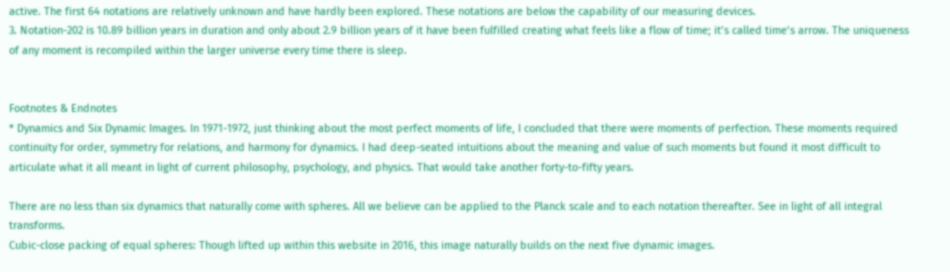active. The first 64 notations are relatively unknown and have hardly been explored. These notations are below the capability of our measuring devices.
3. Notation-202 is 10.89 billion years in duration and only about 2.9 billion years of it have been fulfilled creating what feels like a flow of time; it’s called time’s arrow. The uniqueness of any moment is recompiled within the larger universe every time there is sleep.


Footnotes & Endnotes
* Dynamics and Six Dynamic Images. In 1971-1972, just thinking about the most perfect moments of life, I concluded that there were moments of perfection. These moments required continuity for order, symmetry for relations, and harmony for dynamics. I had deep-seated intuitions about the meaning and value of such moments but found it most difficult to articulate what it all meant in light of current philosophy, psychology, and physics. That would take another forty-to-fifty years.

There are no less than six dynamics that naturally come with spheres. All we believe can be applied to the Planck scale and to each notation thereafter. See in light of all integral transforms.
Cubic-close packing of equal spheres: Though lifted up within this website in 2016, this image naturally builds on the next five dynamic images.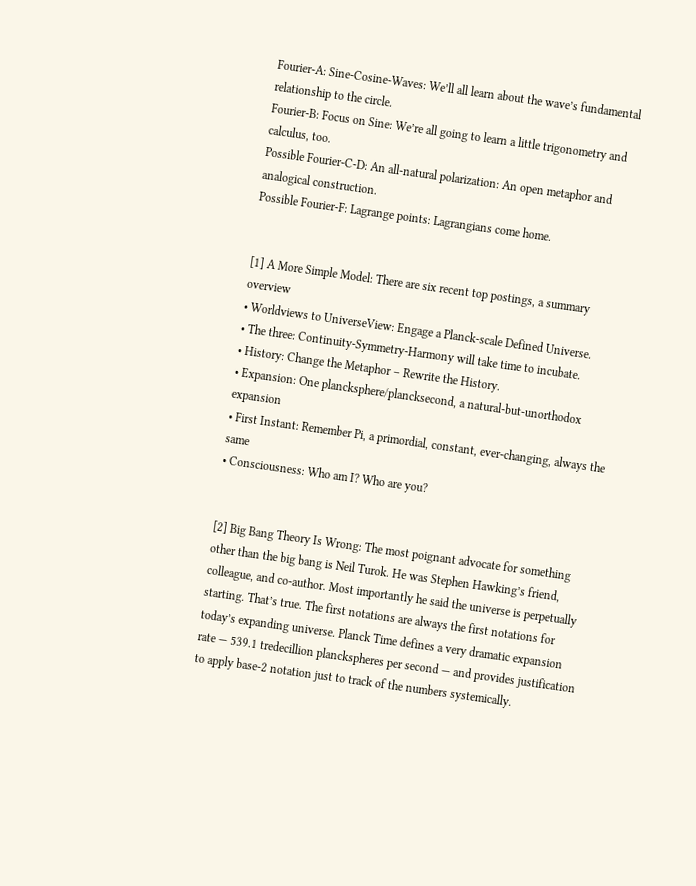Fourier-A: Sine-Cosine-Waves: We’ll all learn about the wave’s fundamental relationship to the circle.
Fourier-B: Focus on Sine: We’re all going to learn a little trigonometry and calculus, too.
Possible Fourier-C-D: An all-natural polarization: An open metaphor and analogical construction.
Possible Fourier-F: Lagrange points: Lagrangians come home.


[1] A More Simple Model: There are six recent top postings, a summary overview
• Worldviews to UniverseView: Engage a Planck-scale Defined Universe.
• The three: Continuity-Symmetry-Harmony will take time to incubate.
• History: Change the Metaphor – Rewrite the History.
• Expansion: One plancksphere/plancksecond, a natural-but-unorthodox expansion
• First Instant: Remember Pi, a primordial, constant, ever-changing, always the same
• Consciousness: Who am I? Who are you?


[2] Big Bang Theory Is Wrong: The most poignant advocate for something other than the big bang is Neil Turok. He was Stephen Hawking’s friend, colleague, and co-author. Most importantly he said the universe is perpetually starting. That’s true. The first notations are always the first notations for today’s expanding universe. Planck Time defines a very dramatic expansion rate — 539.1 tredecillion planckspheres per second — and provides justification to apply base-2 notation just to track of the numbers systemically.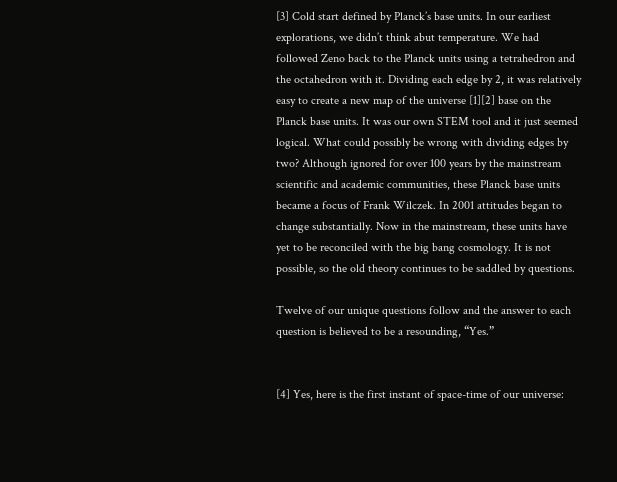[3] Cold start defined by Planck’s base units. In our earliest explorations, we didn’t think abut temperature. We had followed Zeno back to the Planck units using a tetrahedron and the octahedron with it. Dividing each edge by 2, it was relatively easy to create a new map of the universe [1][2] base on the Planck base units. It was our own STEM tool and it just seemed logical. What could possibly be wrong with dividing edges by two? Although ignored for over 100 years by the mainstream scientific and academic communities, these Planck base units became a focus of Frank Wilczek. In 2001 attitudes began to change substantially. Now in the mainstream, these units have yet to be reconciled with the big bang cosmology. It is not possible, so the old theory continues to be saddled by questions.

Twelve of our unique questions follow and the answer to each question is believed to be a resounding, “Yes.”


[4] Yes, here is the first instant of space-time of our universe: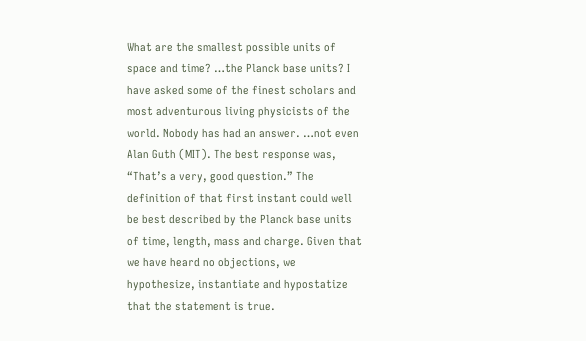What are the smallest possible units of space and time? …the Planck base units? I have asked some of the finest scholars and most adventurous living physicists of the world. Nobody has had an answer. …not even Alan Guth (MIT). The best response was, “That’s a very, good question.” The definition of that first instant could well be best described by the Planck base units of time, length, mass and charge. Given that we have heard no objections, we hypothesize, instantiate and hypostatize that the statement is true.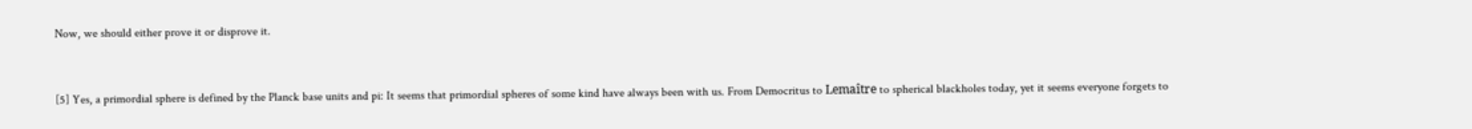Now, we should either prove it or disprove it.


[5] Yes, a primordial sphere is defined by the Planck base units and pi: It seems that primordial spheres of some kind have always been with us. From Democritus to Lemaître to spherical blackholes today, yet it seems everyone forgets to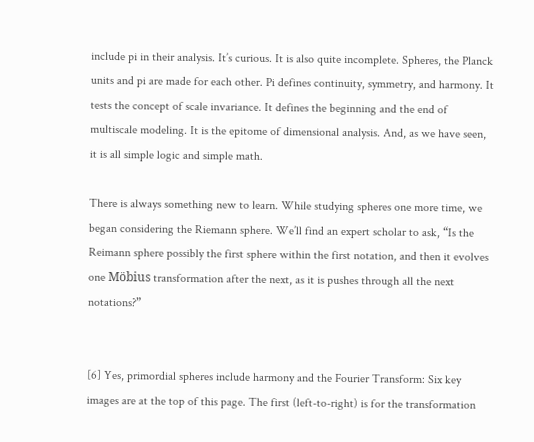include pi in their analysis. It’s curious. It is also quite incomplete. Spheres, the Planck units and pi are made for each other. Pi defines continuity, symmetry, and harmony. It tests the concept of scale invariance. It defines the beginning and the end of multiscale modeling. It is the epitome of dimensional analysis. And, as we have seen, it is all simple logic and simple math.

There is always something new to learn. While studying spheres one more time, we began considering the Riemann sphere. We’ll find an expert scholar to ask, “Is the Reimann sphere possibly the first sphere within the first notation, and then it evolves one Möbius transformation after the next, as it is pushes through all the next notations?”


[6] Yes, primordial spheres include harmony and the Fourier Transform: Six key images are at the top of this page. The first (left-to-right) is for the transformation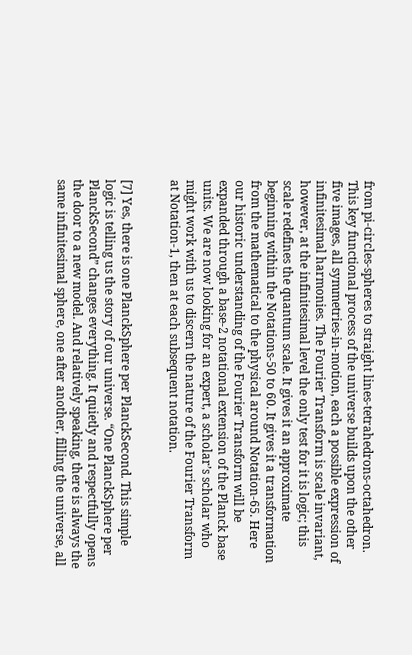from pi-circles-spheres to straight lines-tetrahedrons-octahedron. This key functional process of the universe builds upon the other five images, all symmetries-in-motion, each a possible expression of infinitesimal harmonies. The Fourier Transform is scale invariant, however, at the infinitesimal level the only test for it is logic; this scale redefines the quantum scale. It gives it an approximate beginning within the Notations-50 to 60. It gives it a transformation from the mathematical to the physical around Notation-65. Here our historic understanding of the Fourier Transform will be expanded through a base-2 notational extension of the Planck base units. We are now looking for an expert, a scholar’s scholar who might work with us to discern the nature of the Fourier Transform at Notation-1, then at each subsequent notation.


[7] Yes, there is one PlanckSphere per PlanckSecond. This simple logic is telling us the story of our universe. “One PlanckSphere per PlanckSecond” changes everything. It quietly and respectfully opens the door to a new model. And relatively speaking, there is always the same infinitesimal sphere, one after another, filling the universe, all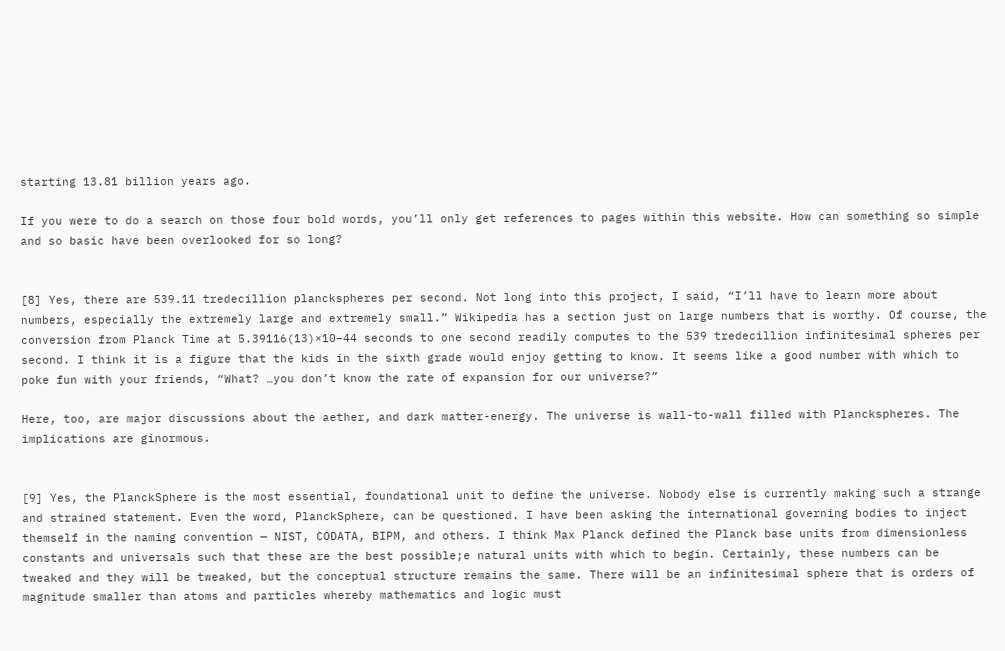starting 13.81 billion years ago.

If you were to do a search on those four bold words, you’ll only get references to pages within this website. How can something so simple and so basic have been overlooked for so long?


[8] Yes, there are 539.11 tredecillion planckspheres per second. Not long into this project, I said, “I’ll have to learn more about numbers, especially the extremely large and extremely small.” Wikipedia has a section just on large numbers that is worthy. Of course, the conversion from Planck Time at 5.39116(13)×10−44 seconds to one second readily computes to the 539 tredecillion infinitesimal spheres per second. I think it is a figure that the kids in the sixth grade would enjoy getting to know. It seems like a good number with which to poke fun with your friends, “What? …you don’t know the rate of expansion for our universe?”

Here, too, are major discussions about the aether, and dark matter-energy. The universe is wall-to-wall filled with Planckspheres. The implications are ginormous.


[9] Yes, the PlanckSphere is the most essential, foundational unit to define the universe. Nobody else is currently making such a strange and strained statement. Even the word, PlanckSphere, can be questioned. I have been asking the international governing bodies to inject themself in the naming convention — NIST, CODATA, BIPM, and others. I think Max Planck defined the Planck base units from dimensionless constants and universals such that these are the best possible;e natural units with which to begin. Certainly, these numbers can be tweaked and they will be tweaked, but the conceptual structure remains the same. There will be an infinitesimal sphere that is orders of magnitude smaller than atoms and particles whereby mathematics and logic must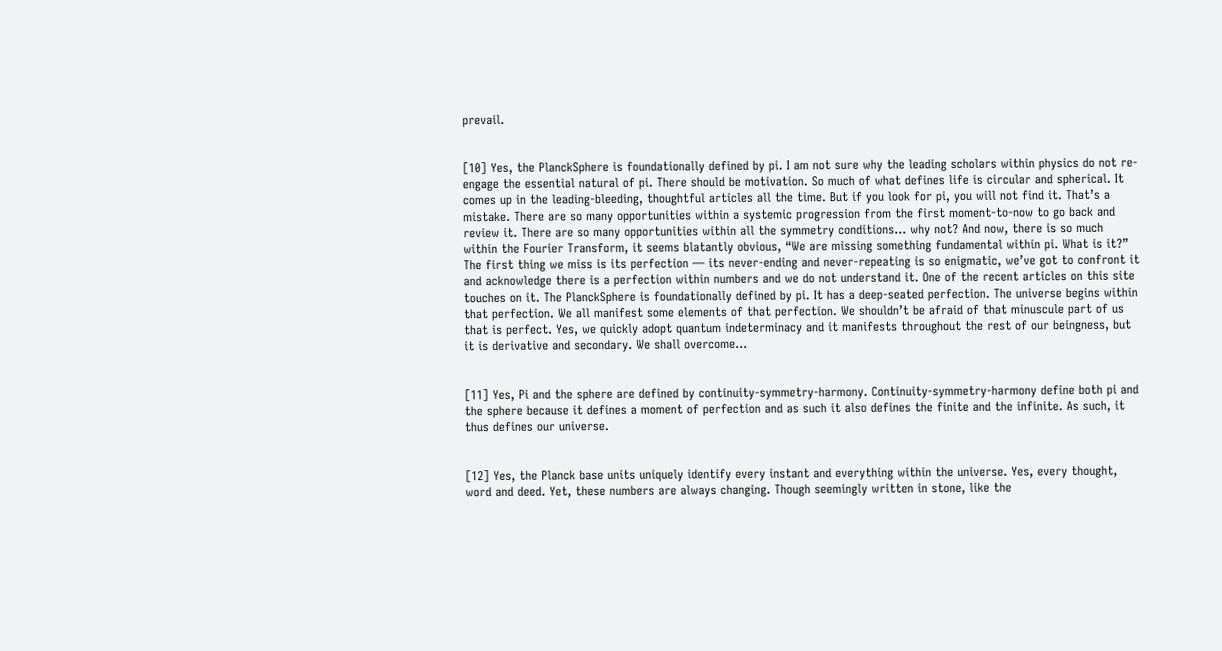prevail.


[10] Yes, the PlanckSphere is foundationally defined by pi. I am not sure why the leading scholars within physics do not re-engage the essential natural of pi. There should be motivation. So much of what defines life is circular and spherical. It comes up in the leading-bleeding, thoughtful articles all the time. But if you look for pi, you will not find it. That’s a mistake. There are so many opportunities within a systemic progression from the first moment-to-now to go back and review it. There are so many opportunities within all the symmetry conditions… why not? And now, there is so much within the Fourier Transform, it seems blatantly obvious, “We are missing something fundamental within pi. What is it?” The first thing we miss is its perfection — its never-ending and never-repeating is so enigmatic, we’ve got to confront it and acknowledge there is a perfection within numbers and we do not understand it. One of the recent articles on this site touches on it. The PlanckSphere is foundationally defined by pi. It has a deep-seated perfection. The universe begins within that perfection. We all manifest some elements of that perfection. We shouldn’t be afraid of that minuscule part of us that is perfect. Yes, we quickly adopt quantum indeterminacy and it manifests throughout the rest of our beingness, but it is derivative and secondary. We shall overcome…


[11] Yes, Pi and the sphere are defined by continuity-symmetry-harmony. Continuity-symmetry-harmony define both pi and the sphere because it defines a moment of perfection and as such it also defines the finite and the infinite. As such, it thus defines our universe.


[12] Yes, the Planck base units uniquely identify every instant and everything within the universe. Yes, every thought, word and deed. Yet, these numbers are always changing. Though seemingly written in stone, like the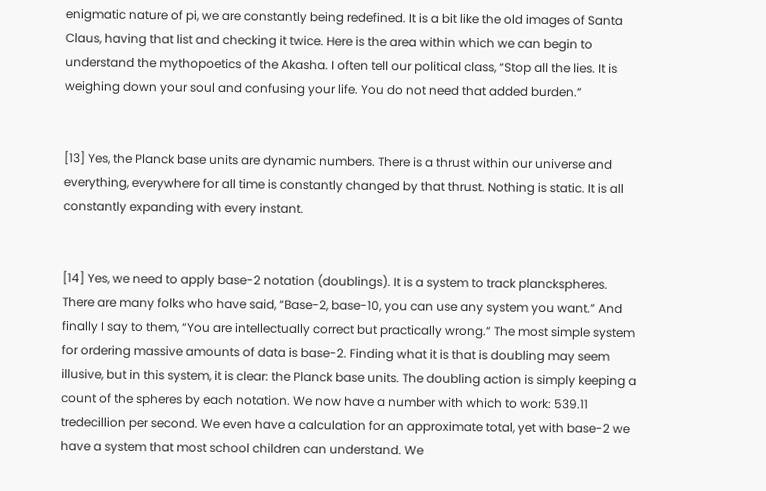enigmatic nature of pi, we are constantly being redefined. It is a bit like the old images of Santa Claus, having that list and checking it twice. Here is the area within which we can begin to understand the mythopoetics of the Akasha. I often tell our political class, “Stop all the lies. It is weighing down your soul and confusing your life. You do not need that added burden.”


[13] Yes, the Planck base units are dynamic numbers. There is a thrust within our universe and everything, everywhere for all time is constantly changed by that thrust. Nothing is static. It is all constantly expanding with every instant.


[14] Yes, we need to apply base-2 notation (doublings). It is a system to track planckspheres. There are many folks who have said, “Base-2, base-10, you can use any system you want.” And finally I say to them, “You are intellectually correct but practically wrong.” The most simple system for ordering massive amounts of data is base-2. Finding what it is that is doubling may seem illusive, but in this system, it is clear: the Planck base units. The doubling action is simply keeping a count of the spheres by each notation. We now have a number with which to work: 539.11 tredecillion per second. We even have a calculation for an approximate total, yet with base-2 we have a system that most school children can understand. We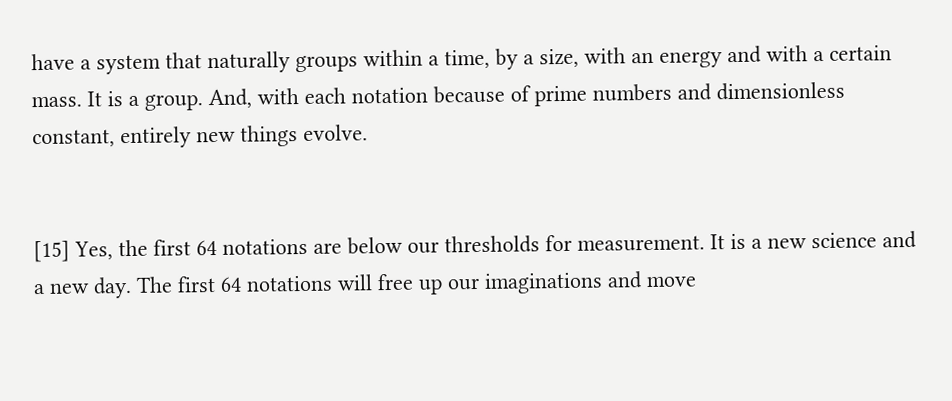have a system that naturally groups within a time, by a size, with an energy and with a certain mass. It is a group. And, with each notation because of prime numbers and dimensionless constant, entirely new things evolve.


[15] Yes, the first 64 notations are below our thresholds for measurement. It is a new science and a new day. The first 64 notations will free up our imaginations and move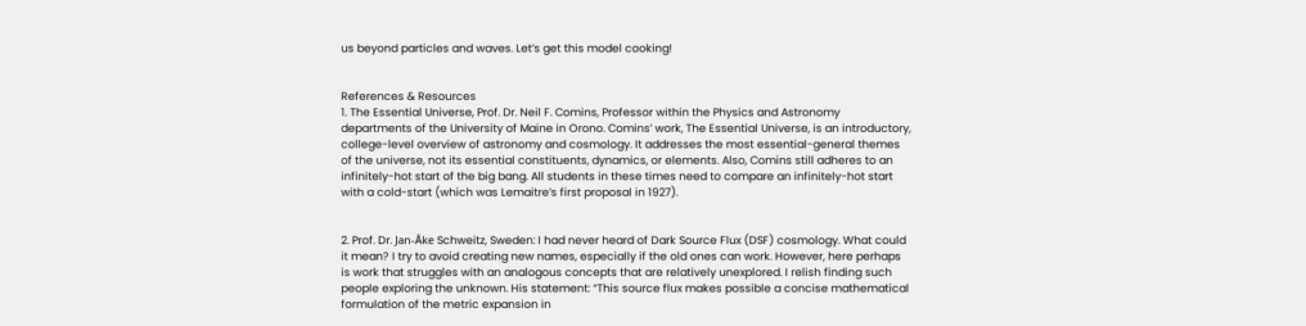us beyond particles and waves. Let’s get this model cooking!


References & Resources
1. The Essential Universe, Prof. Dr. Neil F. Comins, Professor within the Physics and Astronomy departments of the University of Maine in Orono. Comins’ work, The Essential Universe, is an introductory, college-level overview of astronomy and cosmology. It addresses the most essential-general themes of the universe, not its essential constituents, dynamics, or elements. Also, Comins still adheres to an infinitely-hot start of the big bang. All students in these times need to compare an infinitely-hot start with a cold-start (which was Lemaitre’s first proposal in 1927).


2. Prof. Dr. Jan-Åke Schweitz, Sweden: I had never heard of Dark Source Flux (DSF) cosmology. What could it mean? I try to avoid creating new names, especially if the old ones can work. However, here perhaps is work that struggles with an analogous concepts that are relatively unexplored. I relish finding such people exploring the unknown. His statement: “This source flux makes possible a concise mathematical formulation of the metric expansion in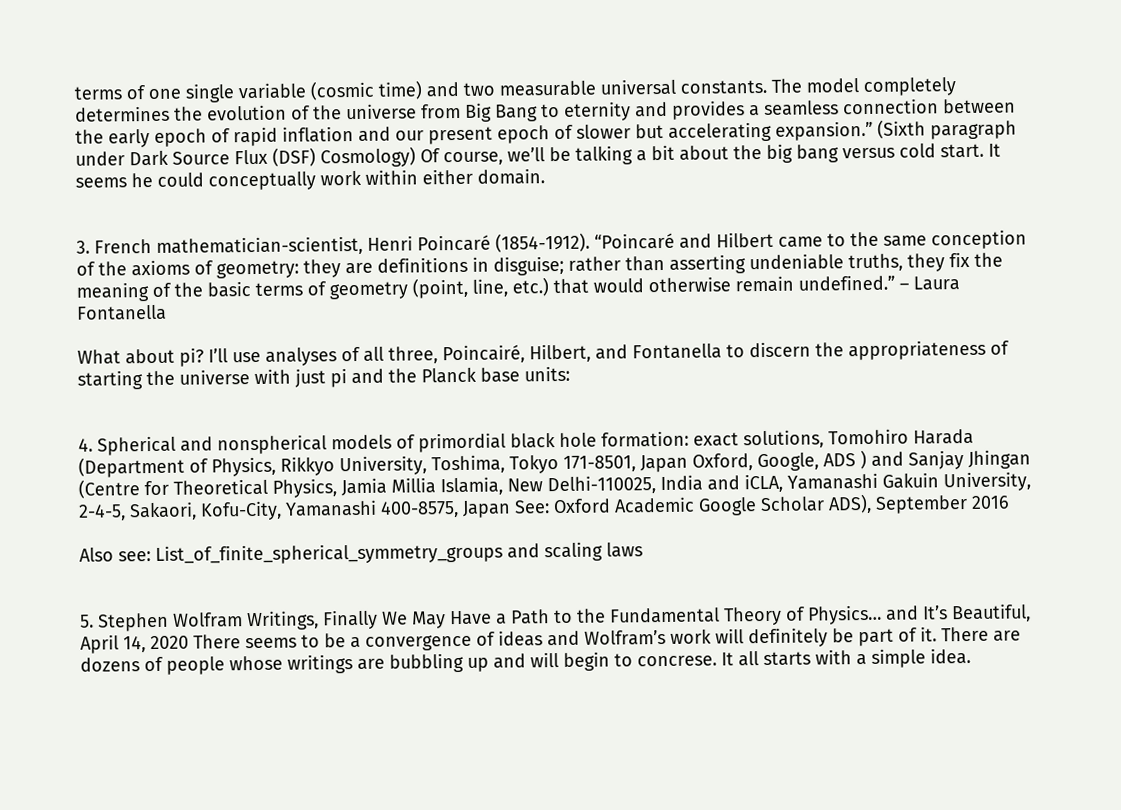terms of one single variable (cosmic time) and two measurable universal constants. The model completely determines the evolution of the universe from Big Bang to eternity and provides a seamless connection between the early epoch of rapid inflation and our present epoch of slower but accelerating expansion.” (Sixth paragraph under Dark Source Flux (DSF) Cosmology) Of course, we’ll be talking a bit about the big bang versus cold start. It seems he could conceptually work within either domain.


3. French mathematician-scientist, Henri Poincaré (1854-1912). “Poincaré and Hilbert came to the same conception of the axioms of geometry: they are definitions in disguise; rather than asserting undeniable truths, they fix the meaning of the basic terms of geometry (point, line, etc.) that would otherwise remain undefined.” – Laura Fontanella

What about pi? I’ll use analyses of all three, Poincairé, Hilbert, and Fontanella to discern the appropriateness of starting the universe with just pi and the Planck base units:


4. Spherical and nonspherical models of primordial black hole formation: exact solutions, Tomohiro Harada (Department of Physics, Rikkyo University, Toshima, Tokyo 171-8501, Japan Oxford, Google, ADS ) and Sanjay Jhingan (Centre for Theoretical Physics, Jamia Millia Islamia, New Delhi-110025, India and iCLA, Yamanashi Gakuin University, 2-4-5, Sakaori, Kofu-City, Yamanashi 400-8575, Japan See: Oxford Academic Google Scholar ADS), September 2016

Also see: List_of_finite_spherical_symmetry_groups and scaling laws


5. Stephen Wolfram Writings, Finally We May Have a Path to the Fundamental Theory of Physics… and It’s Beautiful, April 14, 2020 There seems to be a convergence of ideas and Wolfram’s work will definitely be part of it. There are dozens of people whose writings are bubbling up and will begin to concrese. It all starts with a simple idea.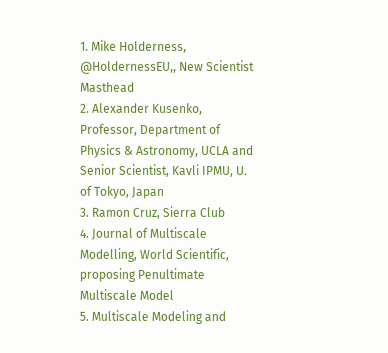1. Mike Holderness, @HoldernessEU,, New Scientist Masthead
2. Alexander Kusenko, Professor, Department of Physics & Astronomy, UCLA and Senior Scientist, Kavli IPMU, U. of Tokyo, Japan
3. Ramon Cruz, Sierra Club
4. Journal of Multiscale Modelling, World Scientific, proposing Penultimate Multiscale Model
5. Multiscale Modeling and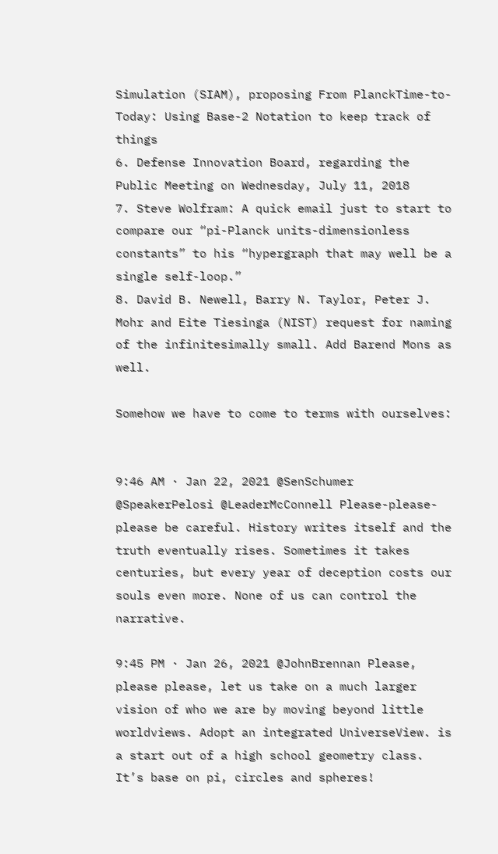Simulation (SIAM), proposing From PlanckTime-to-Today: Using Base-2 Notation to keep track of things
6. Defense Innovation Board, regarding the Public Meeting on Wednesday, July 11, 2018
7. Steve Wolfram: A quick email just to start to compare our “pi-Planck units-dimensionless constants” to his “hypergraph that may well be a single self-loop.”
8. David B. Newell, Barry N. Taylor, Peter J. Mohr and Eite Tiesinga (NIST) request for naming of the infinitesimally small. Add Barend Mons as well.

Somehow we have to come to terms with ourselves:


9:46 AM · Jan 22, 2021 @SenSchumer @SpeakerPelosi @LeaderMcConnell Please-please-please be careful. History writes itself and the truth eventually rises. Sometimes it takes centuries, but every year of deception costs our souls even more. None of us can control the narrative.

9:45 PM · Jan 26, 2021 @JohnBrennan Please, please please, let us take on a much larger vision of who we are by moving beyond little worldviews. Adopt an integrated UniverseView. is a start out of a high school geometry class. It’s base on pi, circles and spheres!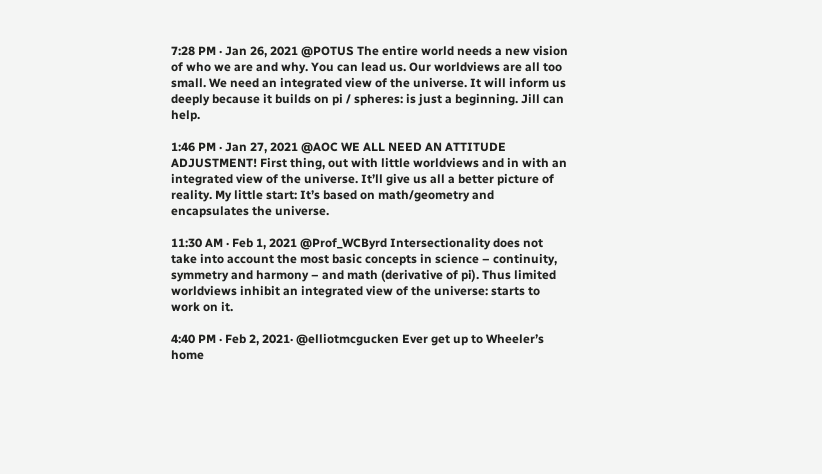7:28 PM · Jan 26, 2021 @POTUS The entire world needs a new vision of who we are and why. You can lead us. Our worldviews are all too small. We need an integrated view of the universe. It will inform us deeply because it builds on pi / spheres: is just a beginning. Jill can help.

1:46 PM · Jan 27, 2021 @AOC WE ALL NEED AN ATTITUDE ADJUSTMENT! First thing, out with little worldviews and in with an integrated view of the universe. It’ll give us all a better picture of reality. My little start: It’s based on math/geometry and encapsulates the universe.

11:30 AM · Feb 1, 2021 @Prof_WCByrd Intersectionality does not take into account the most basic concepts in science – continuity, symmetry and harmony – and math (derivative of pi). Thus limited worldviews inhibit an integrated view of the universe: starts to work on it.

4:40 PM · Feb 2, 2021· @elliotmcgucken Ever get up to Wheeler’s home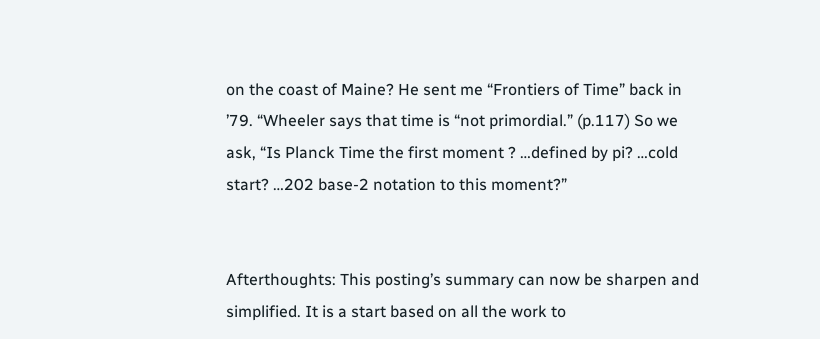on the coast of Maine? He sent me “Frontiers of Time” back in ’79. “Wheeler says that time is “not primordial.” (p.117) So we ask, “Is Planck Time the first moment ? …defined by pi? …cold start? …202 base-2 notation to this moment?”


Afterthoughts: This posting’s summary can now be sharpen and simplified. It is a start based on all the work to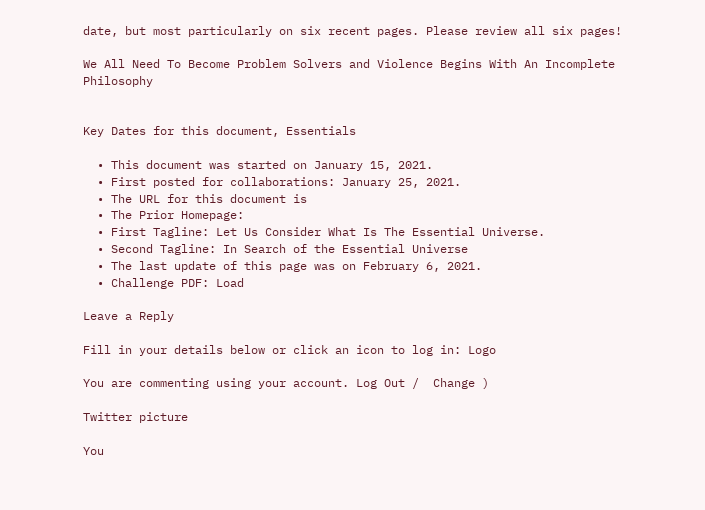date, but most particularly on six recent pages. Please review all six pages!

We All Need To Become Problem Solvers and Violence Begins With An Incomplete Philosophy


Key Dates for this document, Essentials

  • This document was started on January 15, 2021.
  • First posted for collaborations: January 25, 2021.
  • The URL for this document is
  • The Prior Homepage:
  • First Tagline: Let Us Consider What Is The Essential Universe.
  • Second Tagline: In Search of the Essential Universe
  • The last update of this page was on February 6, 2021.
  • Challenge PDF: Load

Leave a Reply

Fill in your details below or click an icon to log in: Logo

You are commenting using your account. Log Out /  Change )

Twitter picture

You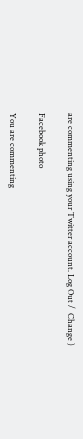are commenting using your Twitter account. Log Out /  Change )

Facebook photo

You are commenting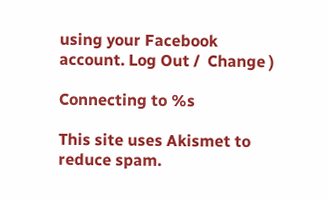using your Facebook account. Log Out /  Change )

Connecting to %s

This site uses Akismet to reduce spam.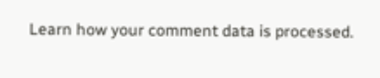Learn how your comment data is processed.